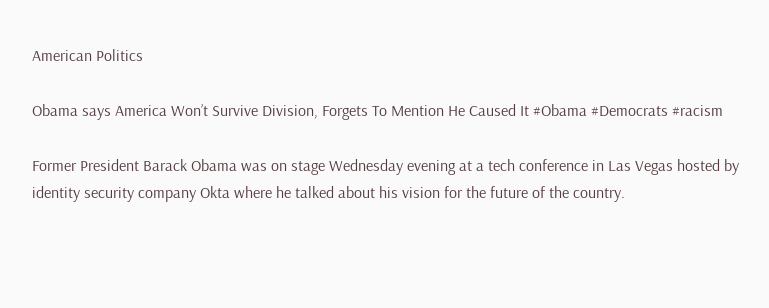American Politics

Obama says America Won’t Survive Division, Forgets To Mention He Caused It #Obama #Democrats #racism

Former President Barack Obama was on stage Wednesday evening at a tech conference in Las Vegas hosted by identity security company Okta where he talked about his vision for the future of the country.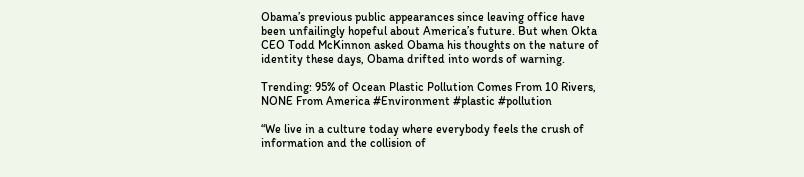Obama’s previous public appearances since leaving office have been unfailingly hopeful about America’s future. But when Okta CEO Todd McKinnon asked Obama his thoughts on the nature of identity these days, Obama drifted into words of warning.

Trending: 95% of Ocean Plastic Pollution Comes From 10 Rivers, NONE From America #Environment #plastic #pollution

“We live in a culture today where everybody feels the crush of information and the collision of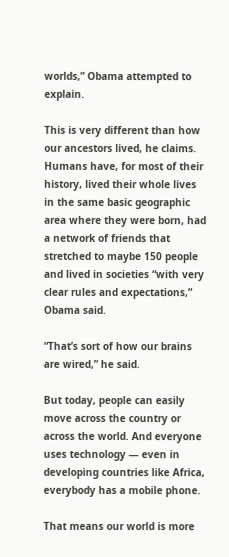worlds,” Obama attempted to explain.

This is very different than how our ancestors lived, he claims. Humans have, for most of their history, lived their whole lives in the same basic geographic area where they were born, had a network of friends that stretched to maybe 150 people and lived in societies “with very clear rules and expectations,” Obama said.

“That’s sort of how our brains are wired,” he said.

But today, people can easily move across the country or across the world. And everyone uses technology — even in developing countries like Africa, everybody has a mobile phone.

That means our world is more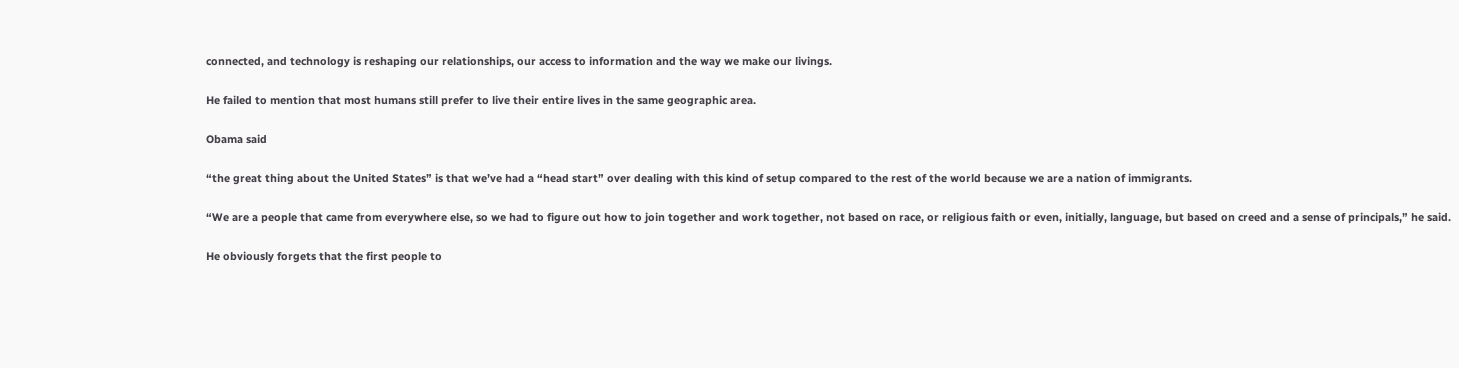connected, and technology is reshaping our relationships, our access to information and the way we make our livings.

He failed to mention that most humans still prefer to live their entire lives in the same geographic area.

Obama said

“the great thing about the United States” is that we’ve had a “head start” over dealing with this kind of setup compared to the rest of the world because we are a nation of immigrants.

“We are a people that came from everywhere else, so we had to figure out how to join together and work together, not based on race, or religious faith or even, initially, language, but based on creed and a sense of principals,” he said.

He obviously forgets that the first people to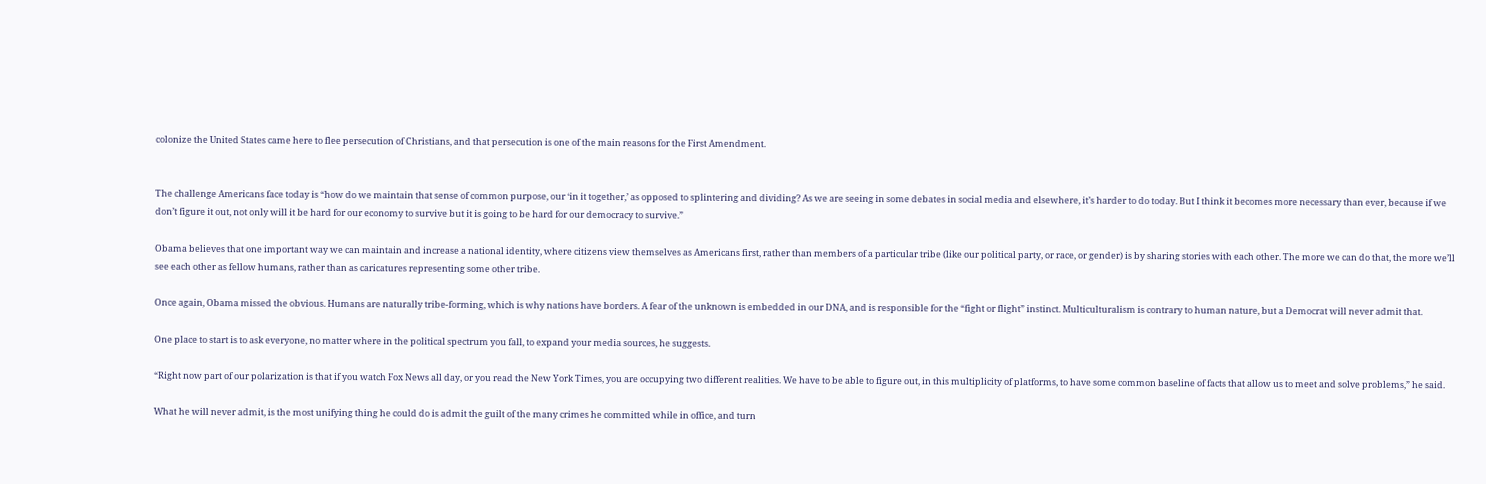colonize the United States came here to flee persecution of Christians, and that persecution is one of the main reasons for the First Amendment.


The challenge Americans face today is “how do we maintain that sense of common purpose, our ‘in it together,’ as opposed to splintering and dividing? As we are seeing in some debates in social media and elsewhere, it’s harder to do today. But I think it becomes more necessary than ever, because if we don’t figure it out, not only will it be hard for our economy to survive but it is going to be hard for our democracy to survive.”

Obama believes that one important way we can maintain and increase a national identity, where citizens view themselves as Americans first, rather than members of a particular tribe (like our political party, or race, or gender) is by sharing stories with each other. The more we can do that, the more we’ll see each other as fellow humans, rather than as caricatures representing some other tribe.

Once again, Obama missed the obvious. Humans are naturally tribe-forming, which is why nations have borders. A fear of the unknown is embedded in our DNA, and is responsible for the “fight or flight” instinct. Multiculturalism is contrary to human nature, but a Democrat will never admit that.

One place to start is to ask everyone, no matter where in the political spectrum you fall, to expand your media sources, he suggests.

“Right now part of our polarization is that if you watch Fox News all day, or you read the New York Times, you are occupying two different realities. We have to be able to figure out, in this multiplicity of platforms, to have some common baseline of facts that allow us to meet and solve problems,” he said.

What he will never admit, is the most unifying thing he could do is admit the guilt of the many crimes he committed while in office, and turn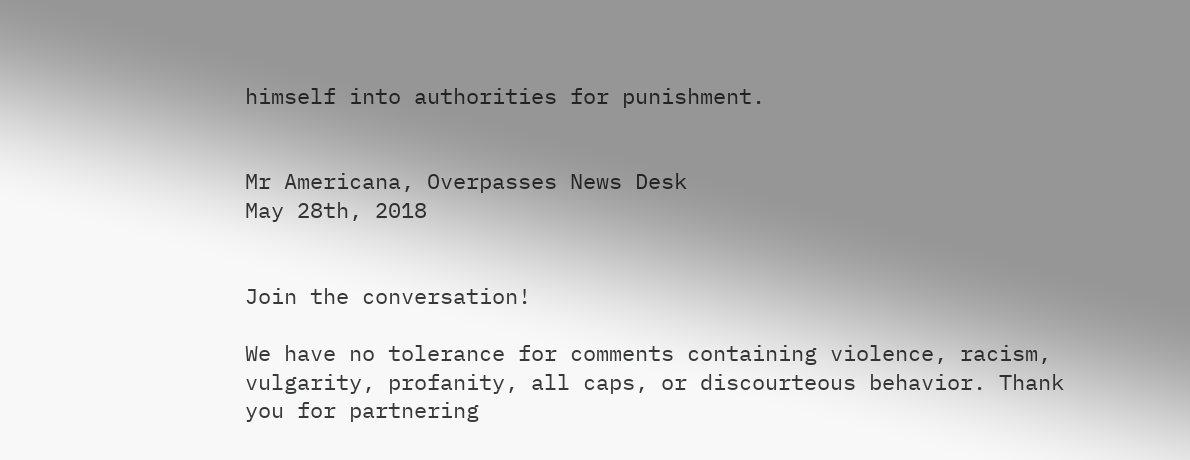himself into authorities for punishment.


Mr Americana, Overpasses News Desk
May 28th, 2018


Join the conversation!

We have no tolerance for comments containing violence, racism, vulgarity, profanity, all caps, or discourteous behavior. Thank you for partnering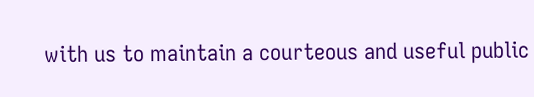with us to maintain a courteous and useful public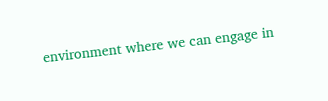environment where we can engage in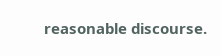reasonable discourse.